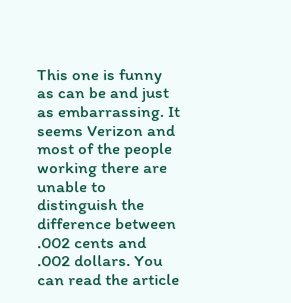This one is funny as can be and just as embarrassing. It seems Verizon and most of the people working there are unable to distinguish the difference between .002 cents and .002 dollars. You can read the article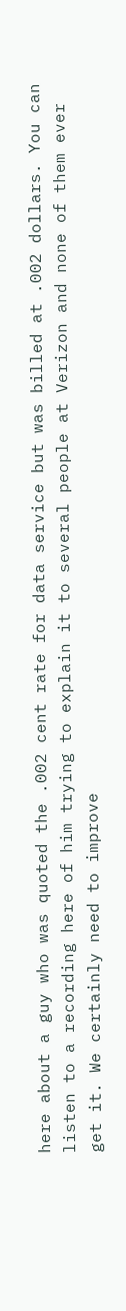here about a guy who was quoted the .002 cent rate for data service but was billed at .002 dollars. You can listen to a recording here of him trying to explain it to several people at Verizon and none of them ever get it. We certainly need to improve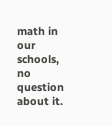math in our schools, no question about it.